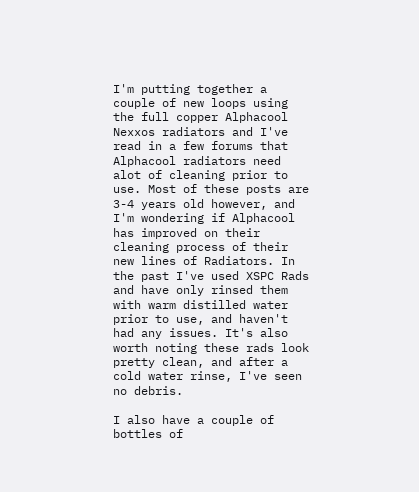I'm putting together a couple of new loops using the full copper Alphacool Nexxos radiators and I've read in a few forums that Alphacool radiators need alot of cleaning prior to use. Most of these posts are 3-4 years old however, and I'm wondering if Alphacool has improved on their cleaning process of their new lines of Radiators. In the past I've used XSPC Rads and have only rinsed them with warm distilled water prior to use, and haven't had any issues. It's also worth noting these rads look pretty clean, and after a cold water rinse, I've seen no debris.

I also have a couple of bottles of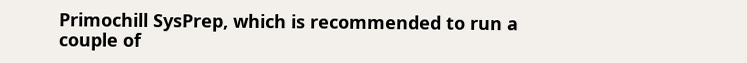Primochill SysPrep, which is recommended to run a couple of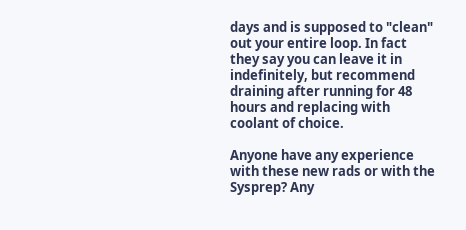days and is supposed to "clean" out your entire loop. In fact they say you can leave it in indefinitely, but recommend draining after running for 48 hours and replacing with coolant of choice.

Anyone have any experience with these new rads or with the Sysprep? Any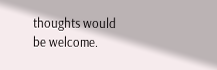thoughts would be welcome.